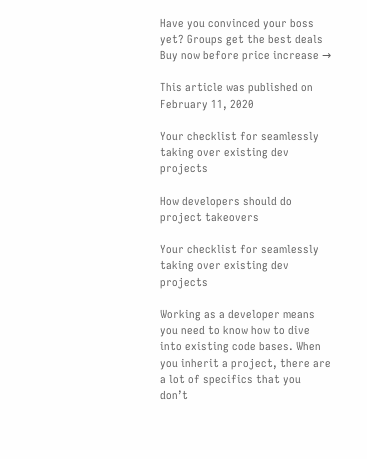Have you convinced your boss yet? Groups get the best deals  Buy now before price increase →

This article was published on February 11, 2020

Your checklist for seamlessly taking over existing dev projects

How developers should do project takeovers

Your checklist for seamlessly taking over existing dev projects

Working as a developer means you need to know how to dive into existing code bases. When you inherit a project, there are a lot of specifics that you don’t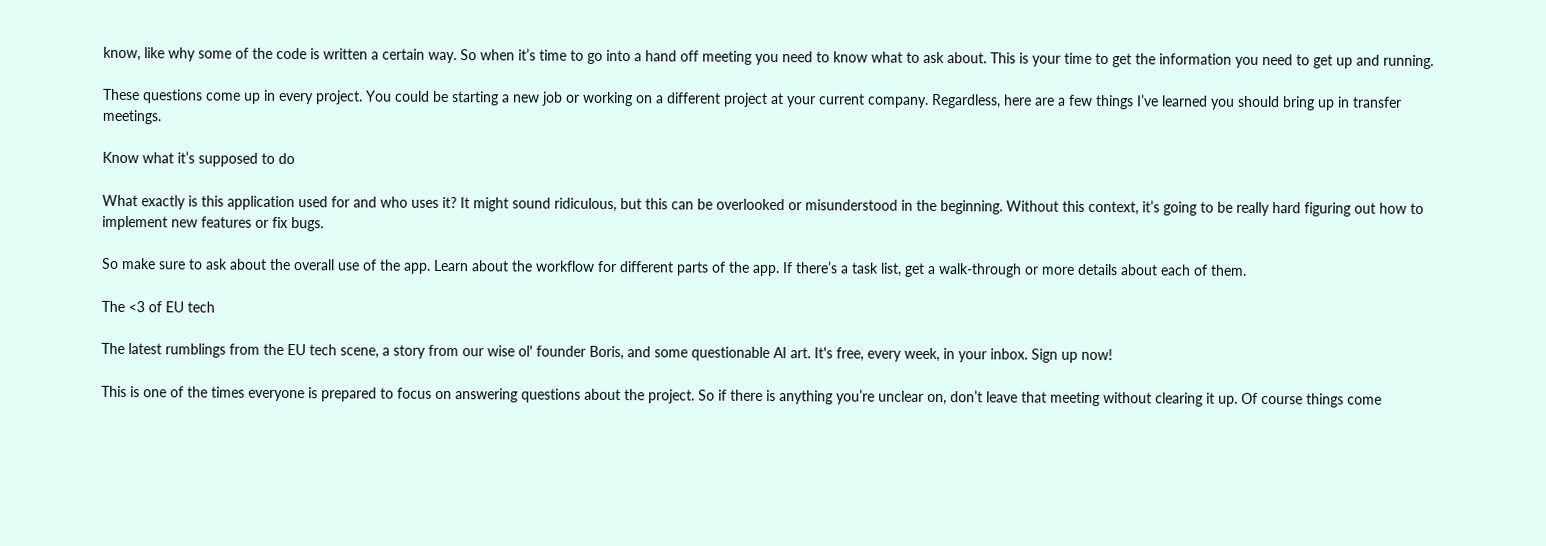know, like why some of the code is written a certain way. So when it’s time to go into a hand off meeting you need to know what to ask about. This is your time to get the information you need to get up and running.

These questions come up in every project. You could be starting a new job or working on a different project at your current company. Regardless, here are a few things I’ve learned you should bring up in transfer meetings.

Know what it’s supposed to do

What exactly is this application used for and who uses it? It might sound ridiculous, but this can be overlooked or misunderstood in the beginning. Without this context, it’s going to be really hard figuring out how to implement new features or fix bugs.

So make sure to ask about the overall use of the app. Learn about the workflow for different parts of the app. If there’s a task list, get a walk-through or more details about each of them.

The <3 of EU tech

The latest rumblings from the EU tech scene, a story from our wise ol' founder Boris, and some questionable AI art. It's free, every week, in your inbox. Sign up now!

This is one of the times everyone is prepared to focus on answering questions about the project. So if there is anything you’re unclear on, don’t leave that meeting without clearing it up. Of course things come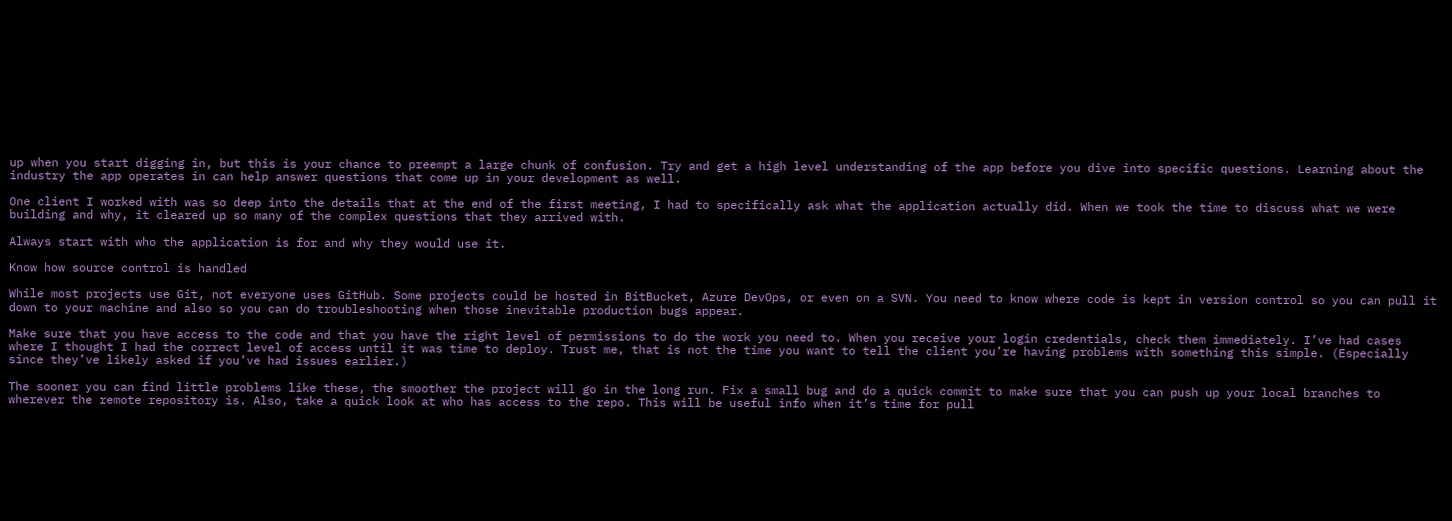up when you start digging in, but this is your chance to preempt a large chunk of confusion. Try and get a high level understanding of the app before you dive into specific questions. Learning about the industry the app operates in can help answer questions that come up in your development as well.

One client I worked with was so deep into the details that at the end of the first meeting, I had to specifically ask what the application actually did. When we took the time to discuss what we were building and why, it cleared up so many of the complex questions that they arrived with.

Always start with who the application is for and why they would use it.

Know how source control is handled

While most projects use Git, not everyone uses GitHub. Some projects could be hosted in BitBucket, Azure DevOps, or even on a SVN. You need to know where code is kept in version control so you can pull it down to your machine and also so you can do troubleshooting when those inevitable production bugs appear.

Make sure that you have access to the code and that you have the right level of permissions to do the work you need to. When you receive your login credentials, check them immediately. I’ve had cases where I thought I had the correct level of access until it was time to deploy. Trust me, that is not the time you want to tell the client you’re having problems with something this simple. (Especially since they’ve likely asked if you’ve had issues earlier.)

The sooner you can find little problems like these, the smoother the project will go in the long run. Fix a small bug and do a quick commit to make sure that you can push up your local branches to wherever the remote repository is. Also, take a quick look at who has access to the repo. This will be useful info when it’s time for pull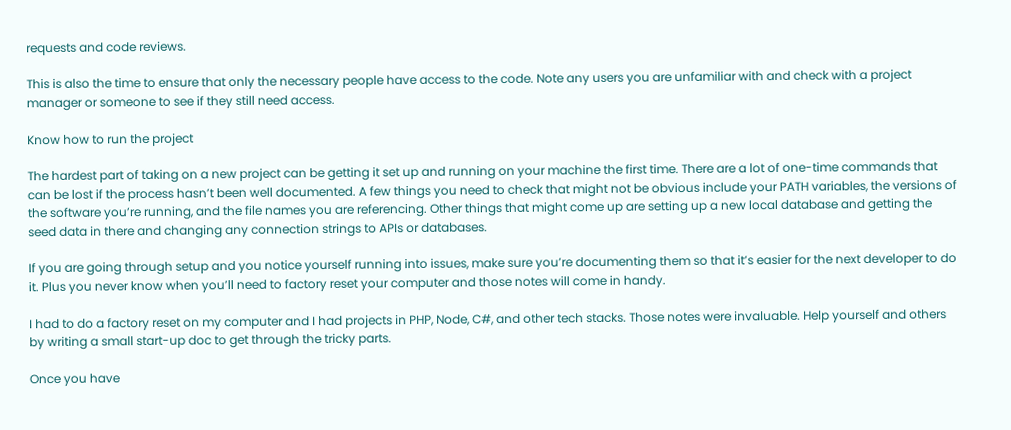requests and code reviews.

This is also the time to ensure that only the necessary people have access to the code. Note any users you are unfamiliar with and check with a project manager or someone to see if they still need access.

Know how to run the project

The hardest part of taking on a new project can be getting it set up and running on your machine the first time. There are a lot of one-time commands that can be lost if the process hasn’t been well documented. A few things you need to check that might not be obvious include your PATH variables, the versions of the software you’re running, and the file names you are referencing. Other things that might come up are setting up a new local database and getting the seed data in there and changing any connection strings to APIs or databases.

If you are going through setup and you notice yourself running into issues, make sure you’re documenting them so that it’s easier for the next developer to do it. Plus you never know when you’ll need to factory reset your computer and those notes will come in handy.

I had to do a factory reset on my computer and I had projects in PHP, Node, C#, and other tech stacks. Those notes were invaluable. Help yourself and others by writing a small start-up doc to get through the tricky parts.

Once you have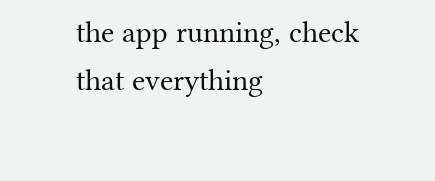the app running, check that everything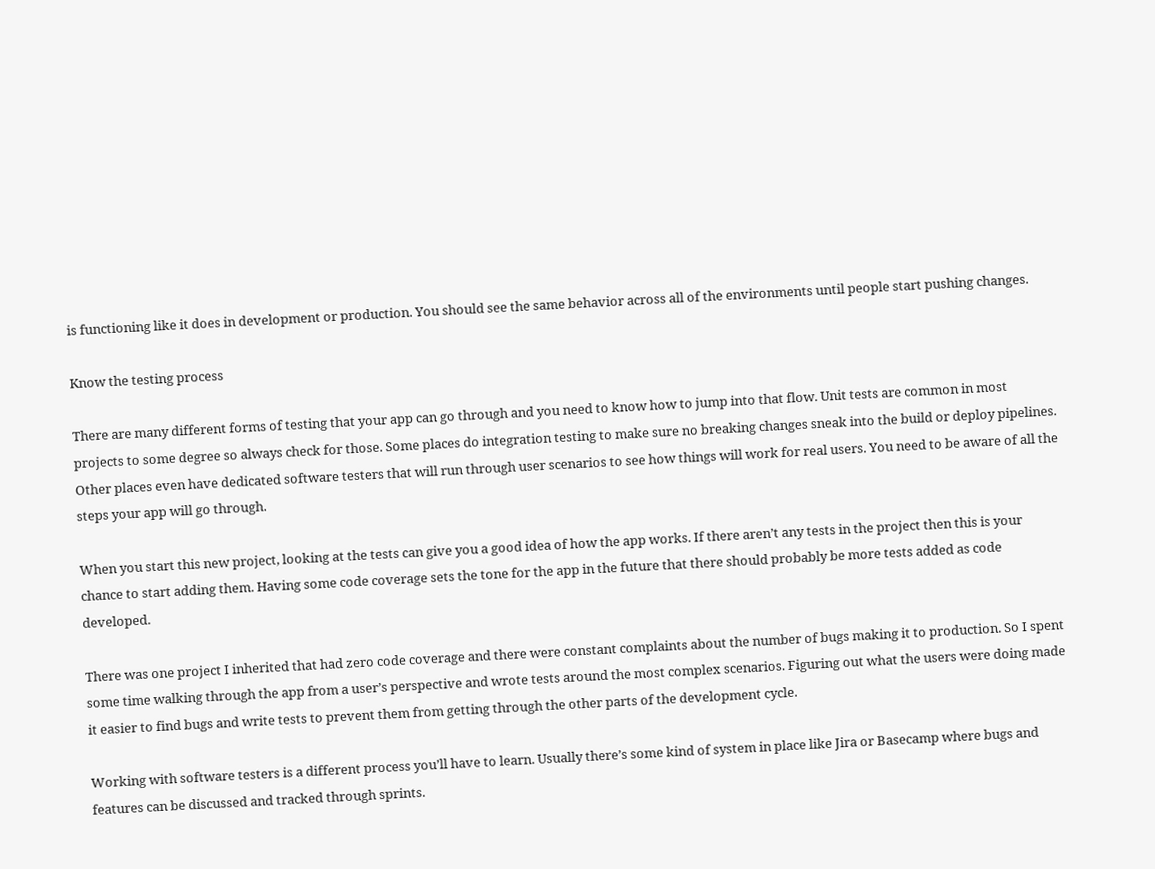is functioning like it does in development or production. You should see the same behavior across all of the environments until people start pushing changes.

Know the testing process

There are many different forms of testing that your app can go through and you need to know how to jump into that flow. Unit tests are common in most projects to some degree so always check for those. Some places do integration testing to make sure no breaking changes sneak into the build or deploy pipelines. Other places even have dedicated software testers that will run through user scenarios to see how things will work for real users. You need to be aware of all the steps your app will go through.

When you start this new project, looking at the tests can give you a good idea of how the app works. If there aren’t any tests in the project then this is your chance to start adding them. Having some code coverage sets the tone for the app in the future that there should probably be more tests added as code developed.

There was one project I inherited that had zero code coverage and there were constant complaints about the number of bugs making it to production. So I spent some time walking through the app from a user’s perspective and wrote tests around the most complex scenarios. Figuring out what the users were doing made it easier to find bugs and write tests to prevent them from getting through the other parts of the development cycle.

Working with software testers is a different process you’ll have to learn. Usually there’s some kind of system in place like Jira or Basecamp where bugs and features can be discussed and tracked through sprints.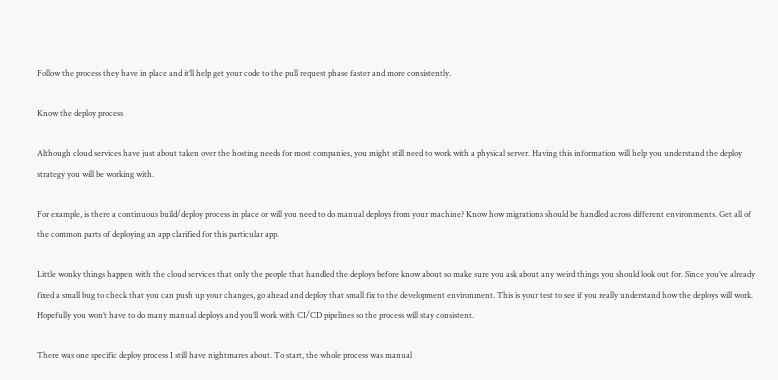Follow the process they have in place and it’ll help get your code to the pull request phase faster and more consistently.

Know the deploy process

Although cloud services have just about taken over the hosting needs for most companies, you might still need to work with a physical server. Having this information will help you understand the deploy strategy you will be working with.

For example, is there a continuous build/deploy process in place or will you need to do manual deploys from your machine? Know how migrations should be handled across different environments. Get all of the common parts of deploying an app clarified for this particular app.

Little wonky things happen with the cloud services that only the people that handled the deploys before know about so make sure you ask about any weird things you should look out for. Since you’ve already fixed a small bug to check that you can push up your changes, go ahead and deploy that small fix to the development environment. This is your test to see if you really understand how the deploys will work. Hopefully you won’t have to do many manual deploys and you’ll work with CI/CD pipelines so the process will stay consistent.

There was one specific deploy process I still have nightmares about. To start, the whole process was manual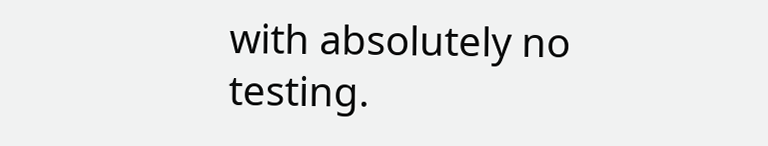with absolutely no testing.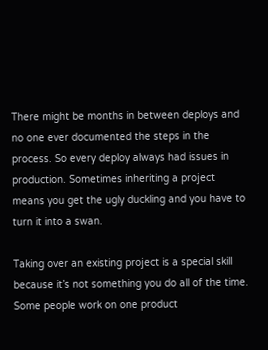There might be months in between deploys and no one ever documented the steps in the process. So every deploy always had issues in production. Sometimes inheriting a project means you get the ugly duckling and you have to turn it into a swan.

Taking over an existing project is a special skill because it’s not something you do all of the time. Some people work on one product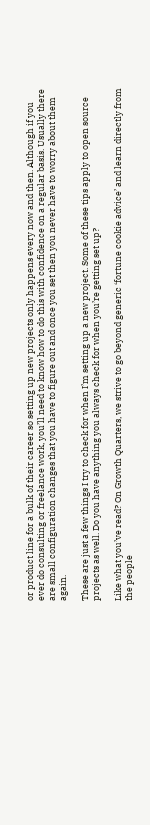or product line for a bulk of their career so setting up new projects only happens every now and then. Although if you ever do consulting or freelance work, you’ll need to know how to do this with confidence on a regular basis. Usually there are small configuration changes that you have to figure out and once you set then you never have to worry about them again.

These are just a few things I try to check for when I’m setting up a new project. Some of these tips apply to open source projects as well. Do you have anything you always check for when you’re getting set up?

Like what you’ve read? On Growth Quarters, we strive to go beyond generic ‘fortune cookie advice’ and learn directly from the people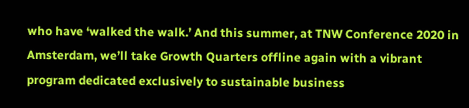who have ‘walked the walk.’ And this summer, at TNW Conference 2020 in Amsterdam, we’ll take Growth Quarters offline again with a vibrant program dedicated exclusively to sustainable business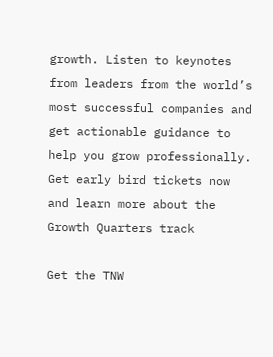growth. Listen to keynotes from leaders from the world’s most successful companies and get actionable guidance to help you grow professionally. Get early bird tickets now and learn more about the Growth Quarters track

Get the TNW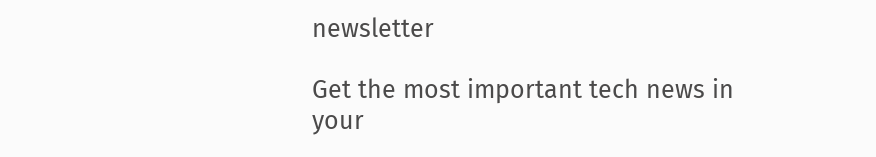newsletter

Get the most important tech news in your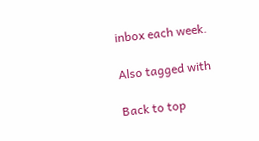inbox each week.

Also tagged with

Back to top